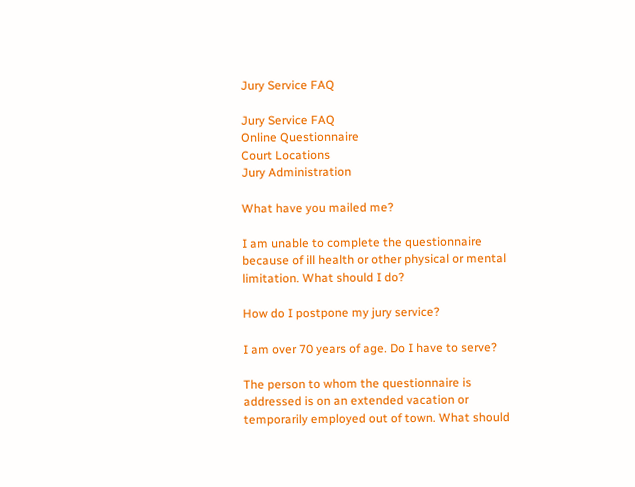Jury Service FAQ

Jury Service FAQ
Online Questionnaire
Court Locations
Jury Administration

What have you mailed me?

I am unable to complete the questionnaire because of ill health or other physical or mental limitation. What should I do?

How do I postpone my jury service?

I am over 70 years of age. Do I have to serve?

The person to whom the questionnaire is addressed is on an extended vacation or temporarily employed out of town. What should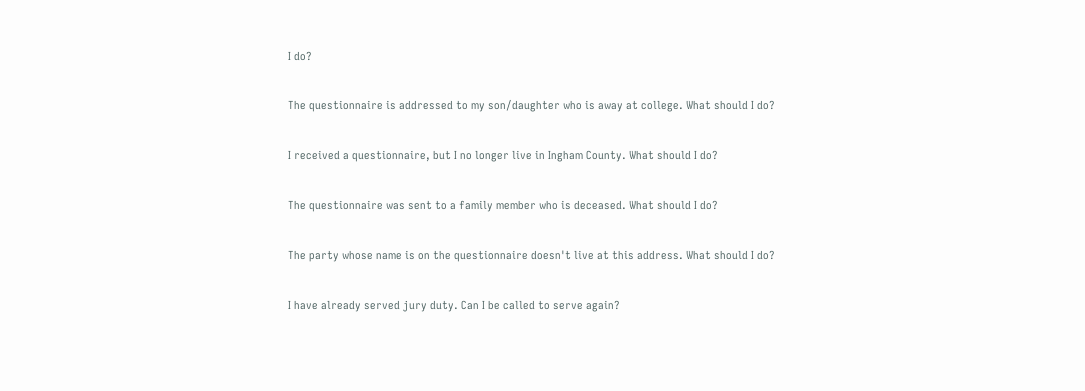I do?

The questionnaire is addressed to my son/daughter who is away at college. What should I do?

I received a questionnaire, but I no longer live in Ingham County. What should I do?

The questionnaire was sent to a family member who is deceased. What should I do?

The party whose name is on the questionnaire doesn't live at this address. What should I do?

I have already served jury duty. Can I be called to serve again?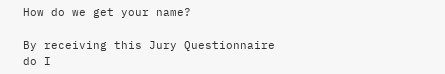How do we get your name?

By receiving this Jury Questionnaire do I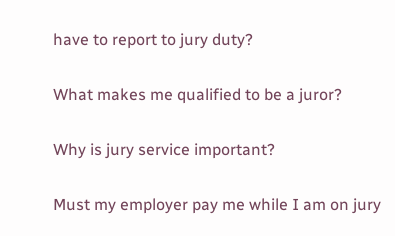have to report to jury duty?

What makes me qualified to be a juror?

Why is jury service important?

Must my employer pay me while I am on jury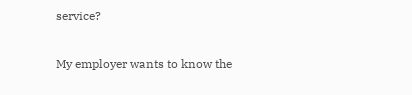service?

My employer wants to know the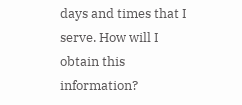days and times that I serve. How will I obtain this information?